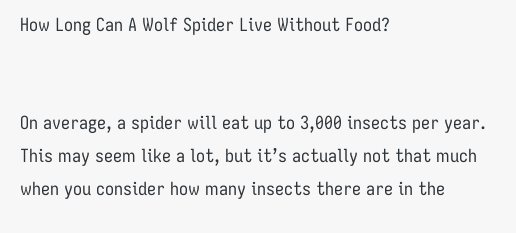How Long Can A Wolf Spider Live Without Food?


On average, a spider will eat up to 3,000 insects per year. This may seem like a lot, but it’s actually not that much when you consider how many insects there are in the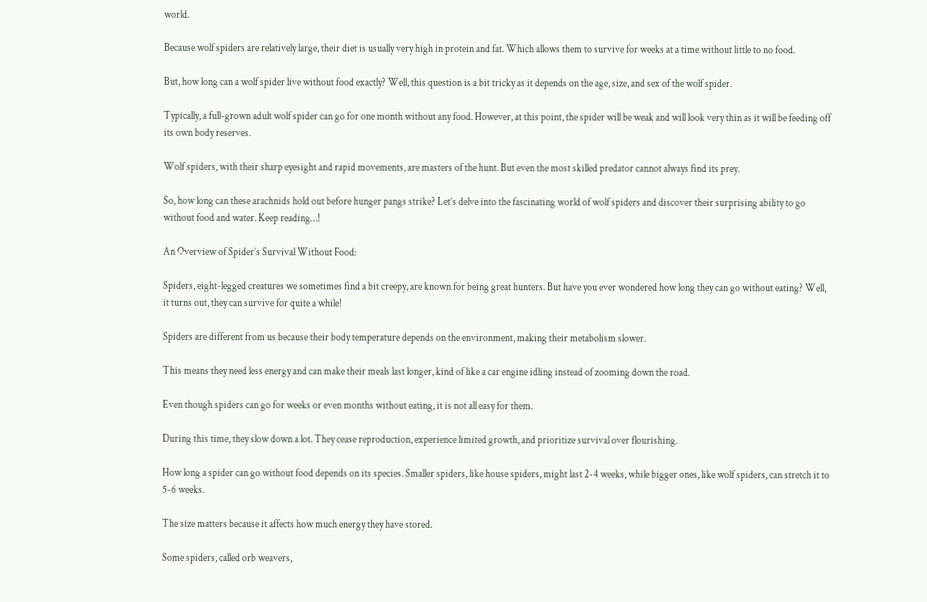world.

Because wolf spiders are relatively large, their diet is usually very high in protein and fat. Which allows them to survive for weeks at a time without little to no food.

But, how long can a wolf spider live without food exactly? Well, this question is a bit tricky as it depends on the age, size, and sex of the wolf spider.

Typically, a full-grown adult wolf spider can go for one month without any food. However, at this point, the spider will be weak and will look very thin as it will be feeding off its own body reserves.

Wolf spiders, with their sharp eyesight and rapid movements, are masters of the hunt. But even the most skilled predator cannot always find its prey.

So, how long can these arachnids hold out before hunger pangs strike? Let’s delve into the fascinating world of wolf spiders and discover their surprising ability to go without food and water. Keep reading…!

An Overview of Spider’s Survival Without Food:

Spiders, eight-legged creatures we sometimes find a bit creepy, are known for being great hunters. But have you ever wondered how long they can go without eating? Well, it turns out, they can survive for quite a while!

Spiders are different from us because their body temperature depends on the environment, making their metabolism slower.

This means they need less energy and can make their meals last longer, kind of like a car engine idling instead of zooming down the road.

Even though spiders can go for weeks or even months without eating, it is not all easy for them.

During this time, they slow down a lot. They cease reproduction, experience limited growth, and prioritize survival over flourishing.

How long a spider can go without food depends on its species. Smaller spiders, like house spiders, might last 2-4 weeks, while bigger ones, like wolf spiders, can stretch it to 5-6 weeks.

The size matters because it affects how much energy they have stored.

Some spiders, called orb weavers,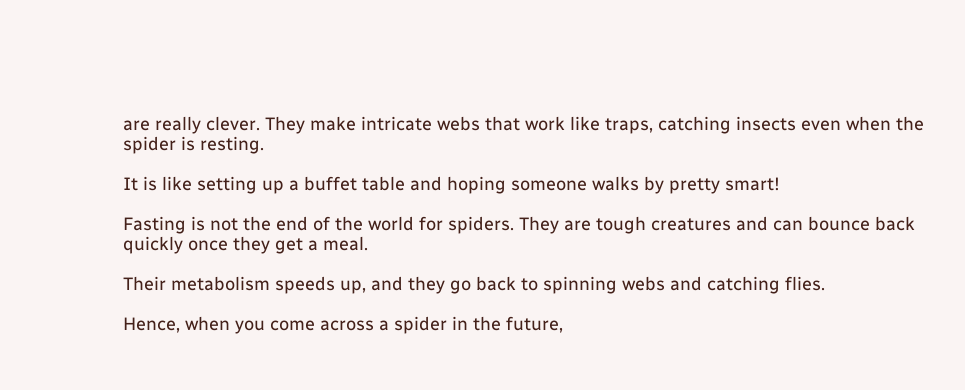are really clever. They make intricate webs that work like traps, catching insects even when the spider is resting.

It is like setting up a buffet table and hoping someone walks by pretty smart!

Fasting is not the end of the world for spiders. They are tough creatures and can bounce back quickly once they get a meal.

Their metabolism speeds up, and they go back to spinning webs and catching flies.

Hence, when you come across a spider in the future,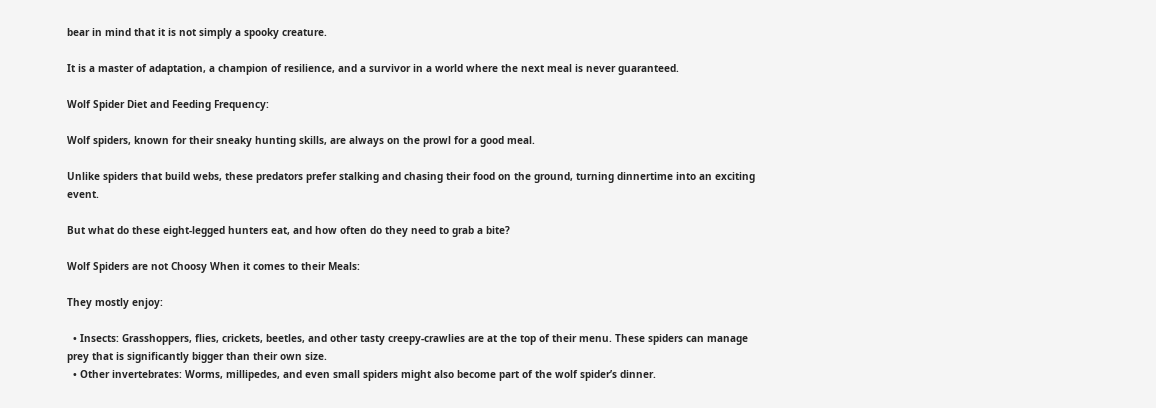bear in mind that it is not simply a spooky creature.

It is a master of adaptation, a champion of resilience, and a survivor in a world where the next meal is never guaranteed.

Wolf Spider Diet and Feeding Frequency:

Wolf spiders, known for their sneaky hunting skills, are always on the prowl for a good meal.

Unlike spiders that build webs, these predators prefer stalking and chasing their food on the ground, turning dinnertime into an exciting event.

But what do these eight-legged hunters eat, and how often do they need to grab a bite?

Wolf Spiders are not Choosy When it comes to their Meals:

They mostly enjoy:

  • Insects: Grasshoppers, flies, crickets, beetles, and other tasty creepy-crawlies are at the top of their menu. These spiders can manage prey that is significantly bigger than their own size.
  • Other invertebrates: Worms, millipedes, and even small spiders might also become part of the wolf spider’s dinner.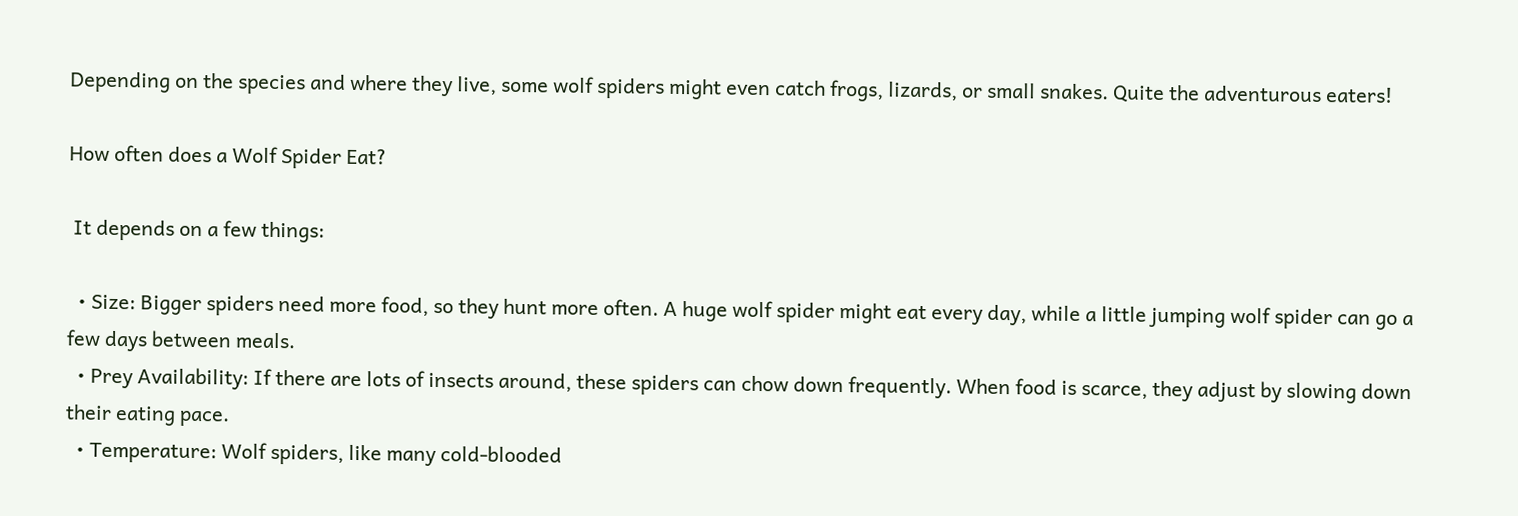Depending on the species and where they live, some wolf spiders might even catch frogs, lizards, or small snakes. Quite the adventurous eaters!

How often does a Wolf Spider Eat?

 It depends on a few things:

  • Size: Bigger spiders need more food, so they hunt more often. A huge wolf spider might eat every day, while a little jumping wolf spider can go a few days between meals.
  • Prey Availability: If there are lots of insects around, these spiders can chow down frequently. When food is scarce, they adjust by slowing down their eating pace.
  • Temperature: Wolf spiders, like many cold-blooded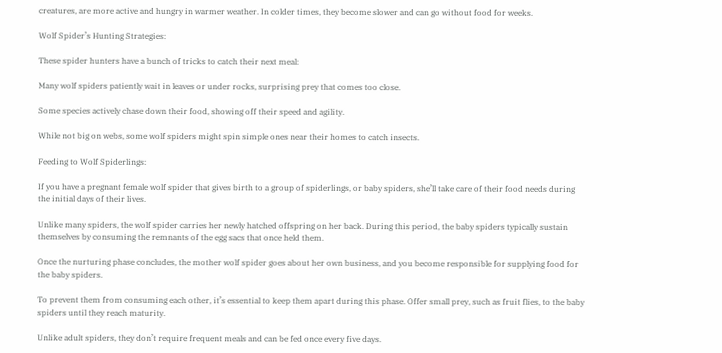creatures, are more active and hungry in warmer weather. In colder times, they become slower and can go without food for weeks.

Wolf Spider’s Hunting Strategies:

These spider hunters have a bunch of tricks to catch their next meal:

Many wolf spiders patiently wait in leaves or under rocks, surprising prey that comes too close.

Some species actively chase down their food, showing off their speed and agility.

While not big on webs, some wolf spiders might spin simple ones near their homes to catch insects.

Feeding to Wolf Spiderlings:

If you have a pregnant female wolf spider that gives birth to a group of spiderlings, or baby spiders, she’ll take care of their food needs during the initial days of their lives.

Unlike many spiders, the wolf spider carries her newly hatched offspring on her back. During this period, the baby spiders typically sustain themselves by consuming the remnants of the egg sacs that once held them.

Once the nurturing phase concludes, the mother wolf spider goes about her own business, and you become responsible for supplying food for the baby spiders.

To prevent them from consuming each other, it’s essential to keep them apart during this phase. Offer small prey, such as fruit flies, to the baby spiders until they reach maturity.

Unlike adult spiders, they don’t require frequent meals and can be fed once every five days.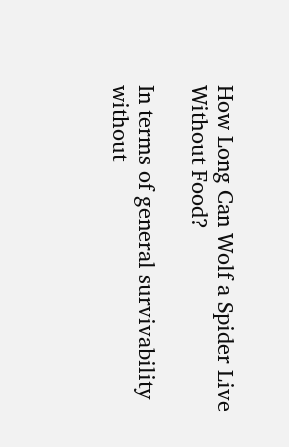How Long Can Wolf a Spider Live Without Food?

In terms of general survivability without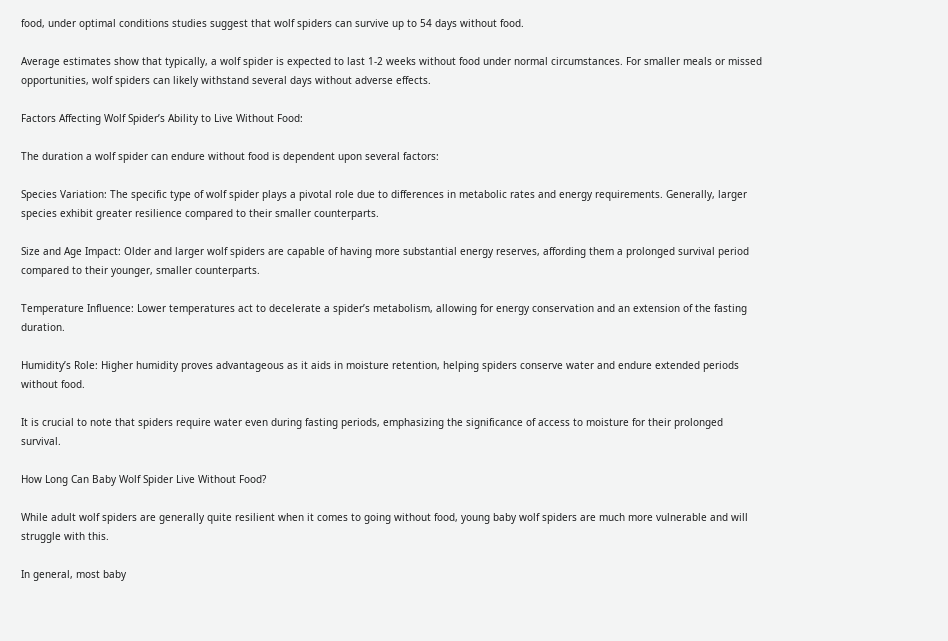food, under optimal conditions studies suggest that wolf spiders can survive up to 54 days without food.

Average estimates show that typically, a wolf spider is expected to last 1-2 weeks without food under normal circumstances. For smaller meals or missed opportunities, wolf spiders can likely withstand several days without adverse effects.

Factors Affecting Wolf Spider’s Ability to Live Without Food:

The duration a wolf spider can endure without food is dependent upon several factors:

Species Variation: The specific type of wolf spider plays a pivotal role due to differences in metabolic rates and energy requirements. Generally, larger species exhibit greater resilience compared to their smaller counterparts.

Size and Age Impact: Older and larger wolf spiders are capable of having more substantial energy reserves, affording them a prolonged survival period compared to their younger, smaller counterparts.

Temperature Influence: Lower temperatures act to decelerate a spider’s metabolism, allowing for energy conservation and an extension of the fasting duration.

Humidity’s Role: Higher humidity proves advantageous as it aids in moisture retention, helping spiders conserve water and endure extended periods without food.

It is crucial to note that spiders require water even during fasting periods, emphasizing the significance of access to moisture for their prolonged survival.

How Long Can Baby Wolf Spider Live Without Food?

While adult wolf spiders are generally quite resilient when it comes to going without food, young baby wolf spiders are much more vulnerable and will struggle with this.

In general, most baby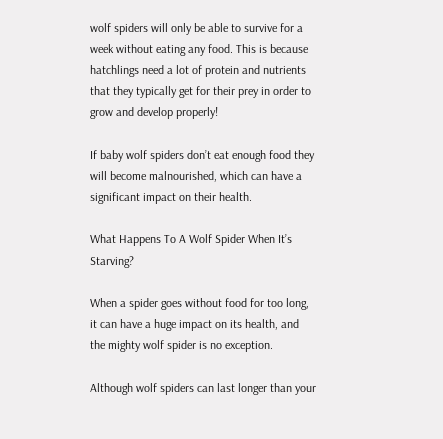wolf spiders will only be able to survive for a week without eating any food. This is because hatchlings need a lot of protein and nutrients that they typically get for their prey in order to grow and develop properly!

If baby wolf spiders don’t eat enough food they will become malnourished, which can have a significant impact on their health.

What Happens To A Wolf Spider When It’s Starving?

When a spider goes without food for too long, it can have a huge impact on its health, and the mighty wolf spider is no exception.

Although wolf spiders can last longer than your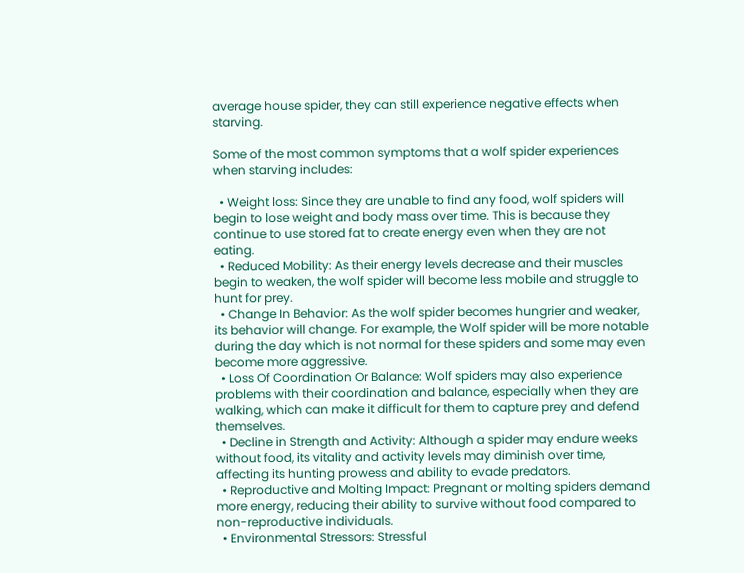average house spider, they can still experience negative effects when starving.

Some of the most common symptoms that a wolf spider experiences when starving includes:

  • Weight loss: Since they are unable to find any food, wolf spiders will begin to lose weight and body mass over time. This is because they continue to use stored fat to create energy even when they are not eating.
  • Reduced Mobility: As their energy levels decrease and their muscles begin to weaken, the wolf spider will become less mobile and struggle to hunt for prey.
  • Change In Behavior: As the wolf spider becomes hungrier and weaker, its behavior will change. For example, the Wolf spider will be more notable during the day which is not normal for these spiders and some may even become more aggressive.
  • Loss Of Coordination Or Balance: Wolf spiders may also experience problems with their coordination and balance, especially when they are walking, which can make it difficult for them to capture prey and defend themselves.
  • Decline in Strength and Activity: Although a spider may endure weeks without food, its vitality and activity levels may diminish over time, affecting its hunting prowess and ability to evade predators.
  • Reproductive and Molting Impact: Pregnant or molting spiders demand more energy, reducing their ability to survive without food compared to non-reproductive individuals.
  • Environmental Stressors: Stressful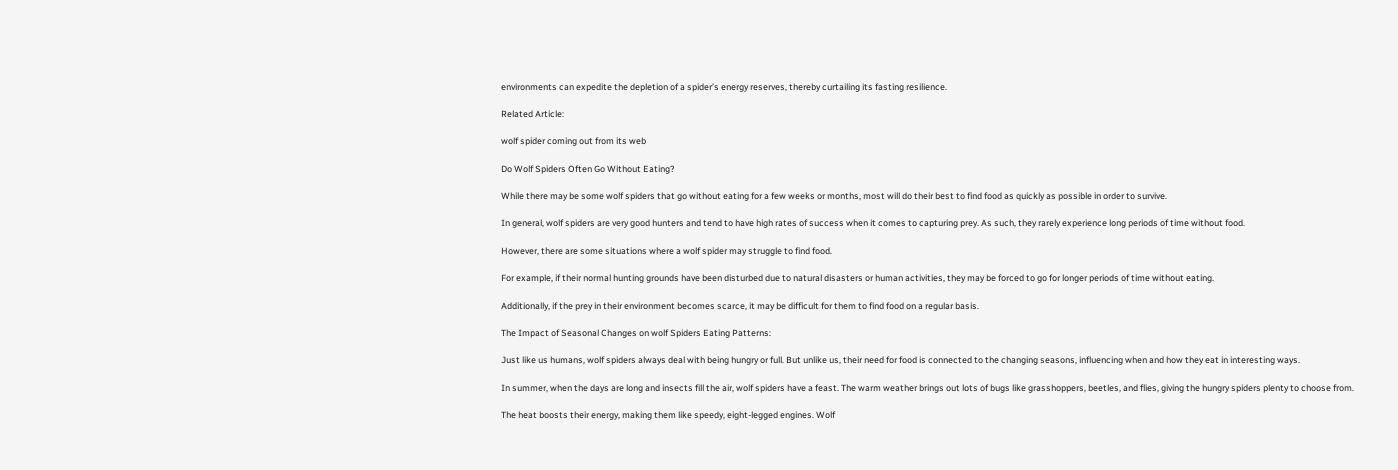environments can expedite the depletion of a spider’s energy reserves, thereby curtailing its fasting resilience.

Related Article:

wolf spider coming out from its web

Do Wolf Spiders Often Go Without Eating?

While there may be some wolf spiders that go without eating for a few weeks or months, most will do their best to find food as quickly as possible in order to survive.

In general, wolf spiders are very good hunters and tend to have high rates of success when it comes to capturing prey. As such, they rarely experience long periods of time without food.

However, there are some situations where a wolf spider may struggle to find food.

For example, if their normal hunting grounds have been disturbed due to natural disasters or human activities, they may be forced to go for longer periods of time without eating.

Additionally, if the prey in their environment becomes scarce, it may be difficult for them to find food on a regular basis.

The Impact of Seasonal Changes on wolf Spiders Eating Patterns:

Just like us humans, wolf spiders always deal with being hungry or full. But unlike us, their need for food is connected to the changing seasons, influencing when and how they eat in interesting ways.

In summer, when the days are long and insects fill the air, wolf spiders have a feast. The warm weather brings out lots of bugs like grasshoppers, beetles, and flies, giving the hungry spiders plenty to choose from.

The heat boosts their energy, making them like speedy, eight-legged engines. Wolf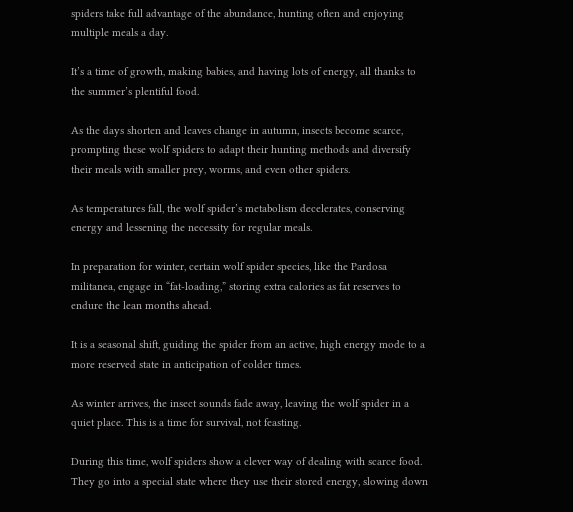spiders take full advantage of the abundance, hunting often and enjoying multiple meals a day.

It’s a time of growth, making babies, and having lots of energy, all thanks to the summer’s plentiful food.

As the days shorten and leaves change in autumn, insects become scarce, prompting these wolf spiders to adapt their hunting methods and diversify their meals with smaller prey, worms, and even other spiders.

As temperatures fall, the wolf spider’s metabolism decelerates, conserving energy and lessening the necessity for regular meals.

In preparation for winter, certain wolf spider species, like the Pardosa militanea, engage in “fat-loading,” storing extra calories as fat reserves to endure the lean months ahead.

It is a seasonal shift, guiding the spider from an active, high energy mode to a more reserved state in anticipation of colder times.

As winter arrives, the insect sounds fade away, leaving the wolf spider in a quiet place. This is a time for survival, not feasting.

During this time, wolf spiders show a clever way of dealing with scarce food. They go into a special state where they use their stored energy, slowing down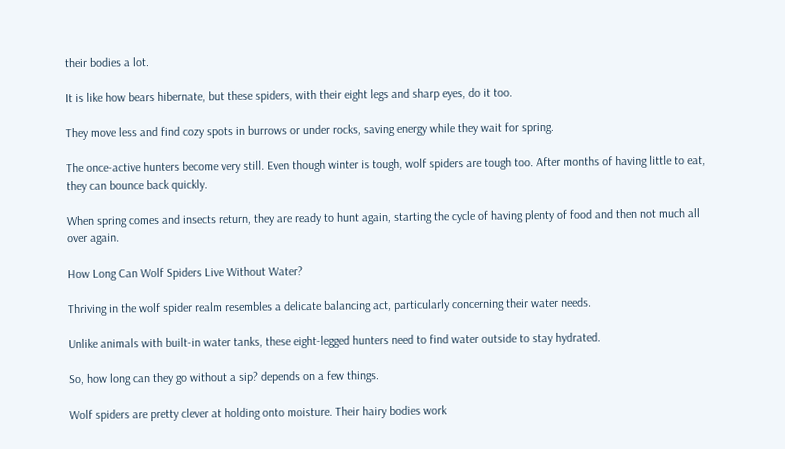their bodies a lot.

It is like how bears hibernate, but these spiders, with their eight legs and sharp eyes, do it too.

They move less and find cozy spots in burrows or under rocks, saving energy while they wait for spring.

The once-active hunters become very still. Even though winter is tough, wolf spiders are tough too. After months of having little to eat, they can bounce back quickly.

When spring comes and insects return, they are ready to hunt again, starting the cycle of having plenty of food and then not much all over again.

How Long Can Wolf Spiders Live Without Water?

Thriving in the wolf spider realm resembles a delicate balancing act, particularly concerning their water needs.

Unlike animals with built-in water tanks, these eight-legged hunters need to find water outside to stay hydrated.

So, how long can they go without a sip? depends on a few things.

Wolf spiders are pretty clever at holding onto moisture. Their hairy bodies work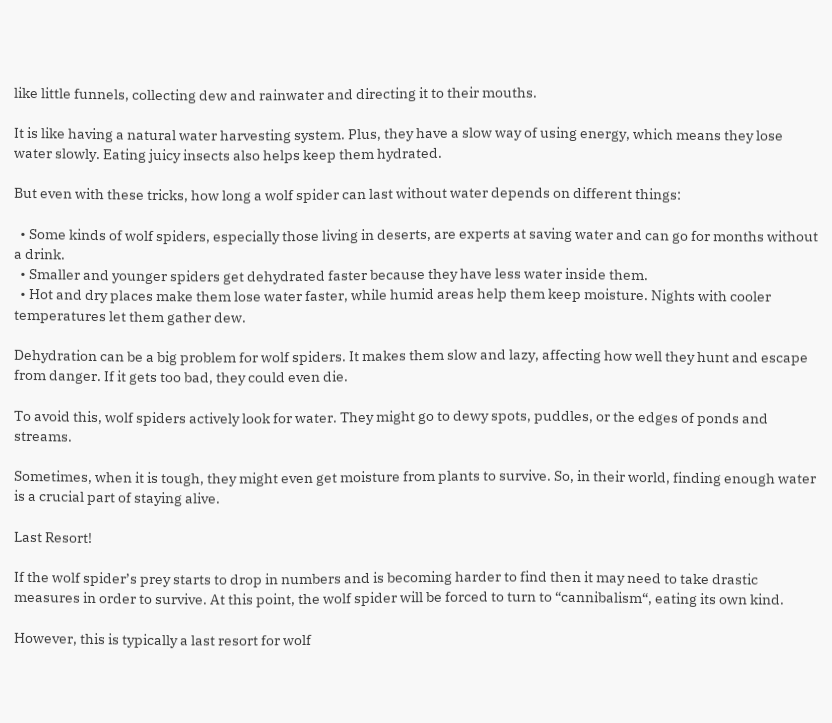like little funnels, collecting dew and rainwater and directing it to their mouths.

It is like having a natural water harvesting system. Plus, they have a slow way of using energy, which means they lose water slowly. Eating juicy insects also helps keep them hydrated.

But even with these tricks, how long a wolf spider can last without water depends on different things:

  • Some kinds of wolf spiders, especially those living in deserts, are experts at saving water and can go for months without a drink.
  • Smaller and younger spiders get dehydrated faster because they have less water inside them.
  • Hot and dry places make them lose water faster, while humid areas help them keep moisture. Nights with cooler temperatures let them gather dew.

Dehydration can be a big problem for wolf spiders. It makes them slow and lazy, affecting how well they hunt and escape from danger. If it gets too bad, they could even die.

To avoid this, wolf spiders actively look for water. They might go to dewy spots, puddles, or the edges of ponds and streams.

Sometimes, when it is tough, they might even get moisture from plants to survive. So, in their world, finding enough water is a crucial part of staying alive.

Last Resort!

If the wolf spider’s prey starts to drop in numbers and is becoming harder to find then it may need to take drastic measures in order to survive. At this point, the wolf spider will be forced to turn to “cannibalism“, eating its own kind.

However, this is typically a last resort for wolf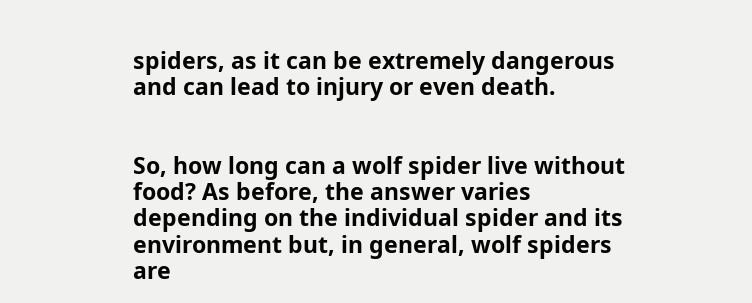spiders, as it can be extremely dangerous and can lead to injury or even death.


So, how long can a wolf spider live without food? As before, the answer varies depending on the individual spider and its environment but, in general, wolf spiders are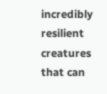incredibly resilient creatures that can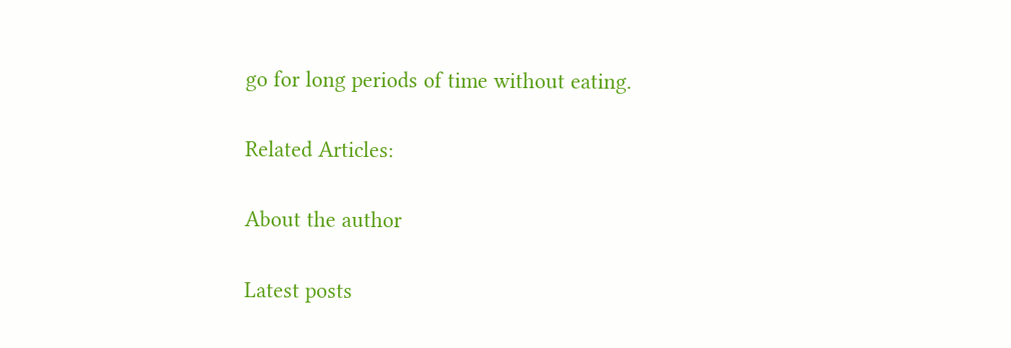go for long periods of time without eating.

Related Articles:

About the author

Latest posts